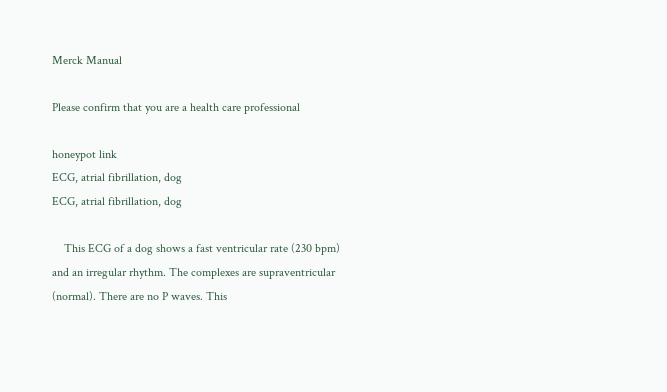Merck Manual

Please confirm that you are a health care professional

honeypot link
ECG, atrial fibrillation, dog
ECG, atrial fibrillation, dog

    This ECG of a dog shows a fast ventricular rate (230 bpm) and an irregular rhythm. The complexes are supraventricular (normal). There are no P waves. This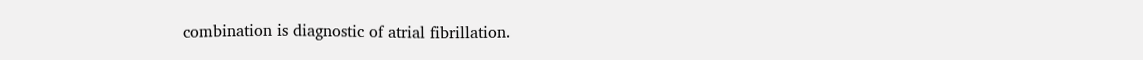combination is diagnostic of atrial fibrillation.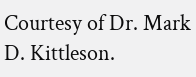Courtesy of Dr. Mark D. Kittleson.